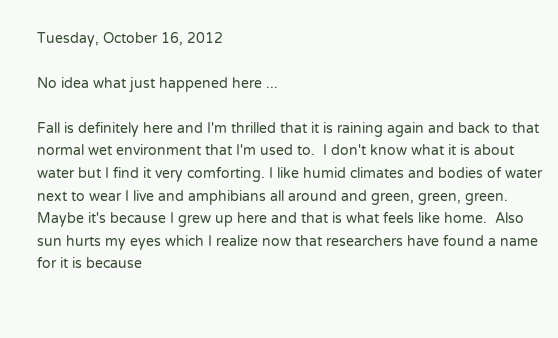Tuesday, October 16, 2012

No idea what just happened here ...

Fall is definitely here and I'm thrilled that it is raining again and back to that normal wet environment that I'm used to.  I don't know what it is about water but I find it very comforting. I like humid climates and bodies of water next to wear I live and amphibians all around and green, green, green.  Maybe it's because I grew up here and that is what feels like home.  Also sun hurts my eyes which I realize now that researchers have found a name for it is because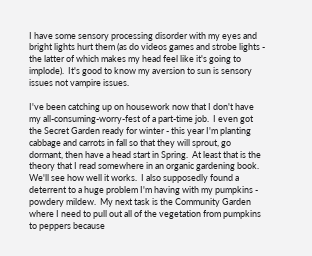I have some sensory processing disorder with my eyes and bright lights hurt them (as do videos games and strobe lights - the latter of which makes my head feel like it's going to implode).  It's good to know my aversion to sun is sensory issues not vampire issues.

I've been catching up on housework now that I don't have my all-consuming-worry-fest of a part-time job.  I even got the Secret Garden ready for winter - this year I'm planting cabbage and carrots in fall so that they will sprout, go dormant, then have a head start in Spring.  At least that is the theory that I read somewhere in an organic gardening book. We'll see how well it works.  I also supposedly found a deterrent to a huge problem I'm having with my pumpkins - powdery mildew.  My next task is the Community Garden where I need to pull out all of the vegetation from pumpkins to peppers because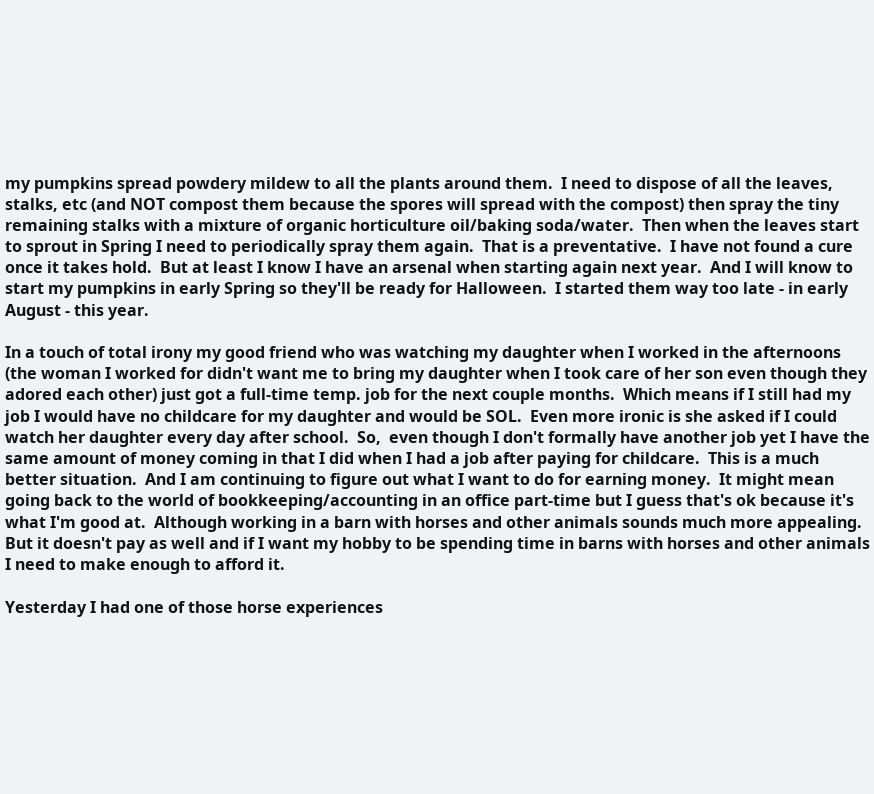my pumpkins spread powdery mildew to all the plants around them.  I need to dispose of all the leaves, stalks, etc (and NOT compost them because the spores will spread with the compost) then spray the tiny remaining stalks with a mixture of organic horticulture oil/baking soda/water.  Then when the leaves start to sprout in Spring I need to periodically spray them again.  That is a preventative.  I have not found a cure once it takes hold.  But at least I know I have an arsenal when starting again next year.  And I will know to start my pumpkins in early Spring so they'll be ready for Halloween.  I started them way too late - in early August - this year.

In a touch of total irony my good friend who was watching my daughter when I worked in the afternoons (the woman I worked for didn't want me to bring my daughter when I took care of her son even though they adored each other) just got a full-time temp. job for the next couple months.  Which means if I still had my job I would have no childcare for my daughter and would be SOL.  Even more ironic is she asked if I could watch her daughter every day after school.  So,  even though I don't formally have another job yet I have the same amount of money coming in that I did when I had a job after paying for childcare.  This is a much better situation.  And I am continuing to figure out what I want to do for earning money.  It might mean going back to the world of bookkeeping/accounting in an office part-time but I guess that's ok because it's what I'm good at.  Although working in a barn with horses and other animals sounds much more appealing.  But it doesn't pay as well and if I want my hobby to be spending time in barns with horses and other animals I need to make enough to afford it.

Yesterday I had one of those horse experiences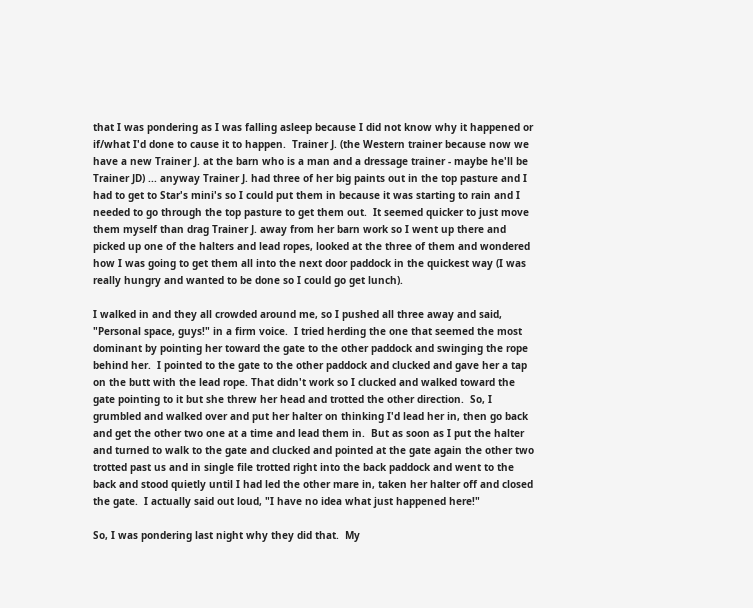that I was pondering as I was falling asleep because I did not know why it happened or if/what I'd done to cause it to happen.  Trainer J. (the Western trainer because now we have a new Trainer J. at the barn who is a man and a dressage trainer - maybe he'll be Trainer JD) ... anyway Trainer J. had three of her big paints out in the top pasture and I had to get to Star's mini's so I could put them in because it was starting to rain and I needed to go through the top pasture to get them out.  It seemed quicker to just move them myself than drag Trainer J. away from her barn work so I went up there and picked up one of the halters and lead ropes, looked at the three of them and wondered how I was going to get them all into the next door paddock in the quickest way (I was really hungry and wanted to be done so I could go get lunch).

I walked in and they all crowded around me, so I pushed all three away and said, "Personal space, guys!" in a firm voice.  I tried herding the one that seemed the most dominant by pointing her toward the gate to the other paddock and swinging the rope behind her.  I pointed to the gate to the other paddock and clucked and gave her a tap on the butt with the lead rope. That didn't work so I clucked and walked toward the gate pointing to it but she threw her head and trotted the other direction.  So, I grumbled and walked over and put her halter on thinking I'd lead her in, then go back and get the other two one at a time and lead them in.  But as soon as I put the halter and turned to walk to the gate and clucked and pointed at the gate again the other two trotted past us and in single file trotted right into the back paddock and went to the back and stood quietly until I had led the other mare in, taken her halter off and closed the gate.  I actually said out loud, "I have no idea what just happened here!"

So, I was pondering last night why they did that.  My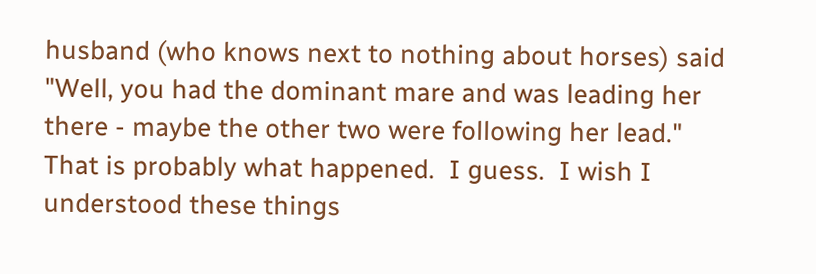husband (who knows next to nothing about horses) said "Well, you had the dominant mare and was leading her there - maybe the other two were following her lead."  That is probably what happened.  I guess.  I wish I understood these things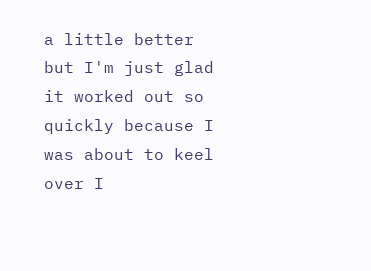a little better but I'm just glad it worked out so quickly because I was about to keel over I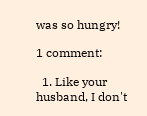was so hungry!

1 comment:

  1. Like your husband, I don't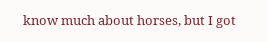know much about horses, but I got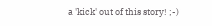a 'kick' out of this story! ;-)